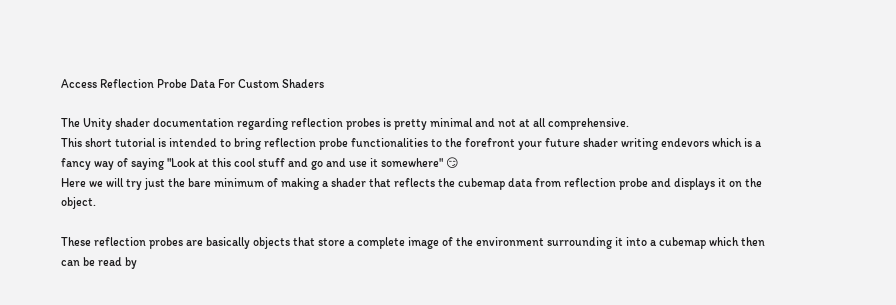Access Reflection Probe Data For Custom Shaders

The Unity shader documentation regarding reflection probes is pretty minimal and not at all comprehensive.
This short tutorial is intended to bring reflection probe functionalities to the forefront your future shader writing endevors which is a fancy way of saying "Look at this cool stuff and go and use it somewhere" 😏
Here we will try just the bare minimum of making a shader that reflects the cubemap data from reflection probe and displays it on the object.

These reflection probes are basically objects that store a complete image of the environment surrounding it into a cubemap which then can be read by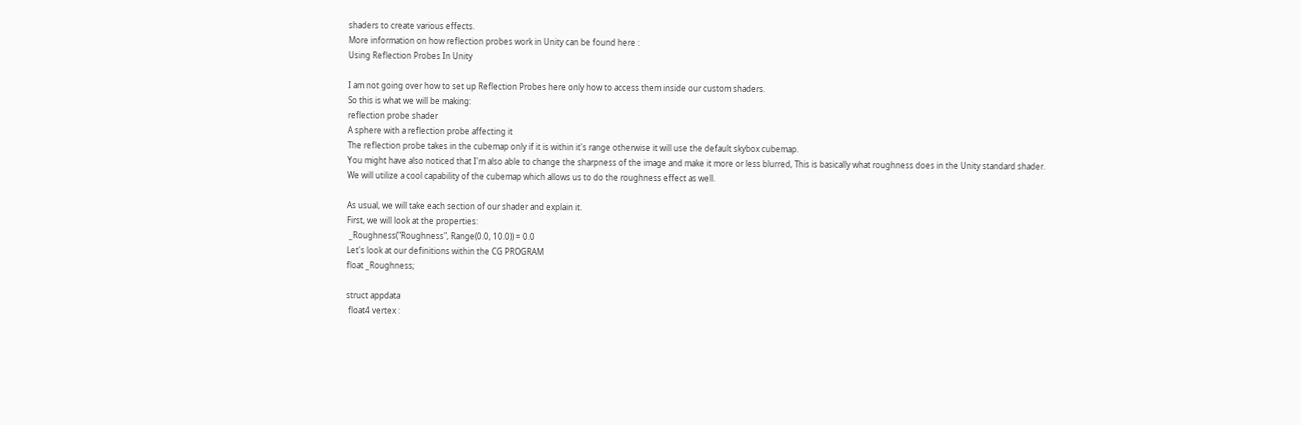shaders to create various effects.
More information on how reflection probes work in Unity can be found here :
Using Reflection Probes In Unity

I am not going over how to set up Reflection Probes here only how to access them inside our custom shaders.
So this is what we will be making:
reflection probe shader
A sphere with a reflection probe affecting it
The reflection probe takes in the cubemap only if it is within it's range otherwise it will use the default skybox cubemap.
You might have also noticed that I'm also able to change the sharpness of the image and make it more or less blurred, This is basically what roughness does in the Unity standard shader.
We will utilize a cool capability of the cubemap which allows us to do the roughness effect as well.

As usual, we will take each section of our shader and explain it.
First, we will look at the properties:
 _Roughness("Roughness", Range(0.0, 10.0)) = 0.0
Let's look at our definitions within the CG PROGRAM
float _Roughness;

struct appdata
 float4 vertex :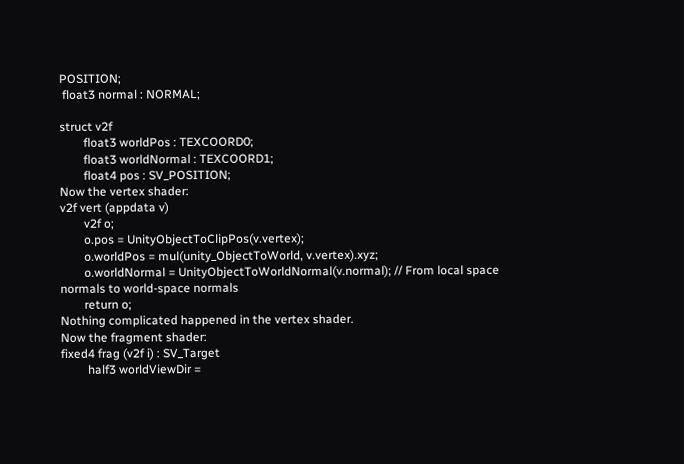POSITION;
 float3 normal : NORMAL;

struct v2f
        float3 worldPos : TEXCOORD0;
        float3 worldNormal : TEXCOORD1;
        float4 pos : SV_POSITION;
Now the vertex shader:
v2f vert (appdata v)
        v2f o;
        o.pos = UnityObjectToClipPos(v.vertex);
        o.worldPos = mul(unity_ObjectToWorld, v.vertex).xyz;
        o.worldNormal = UnityObjectToWorldNormal(v.normal); // From local space normals to world-space normals
        return o;
Nothing complicated happened in the vertex shader.
Now the fragment shader:
fixed4 frag (v2f i) : SV_Target
         half3 worldViewDir =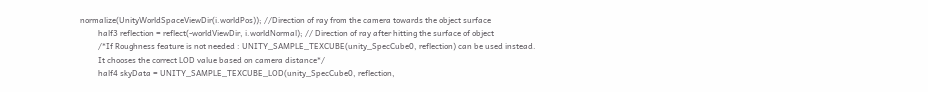normalize(UnityWorldSpaceViewDir(i.worldPos)); //Direction of ray from the camera towards the object surface
         half3 reflection = reflect(-worldViewDir, i.worldNormal); // Direction of ray after hitting the surface of object
         /*If Roughness feature is not needed : UNITY_SAMPLE_TEXCUBE(unity_SpecCube0, reflection) can be used instead.
         It chooses the correct LOD value based on camera distance*/
         half4 skyData = UNITY_SAMPLE_TEXCUBE_LOD(unity_SpecCube0, reflection,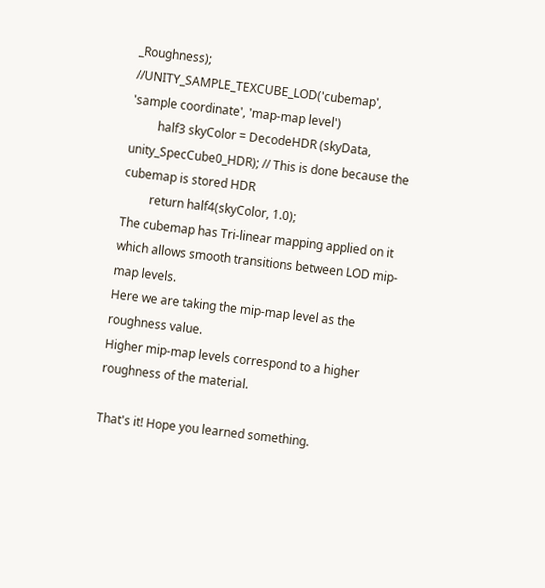_Roughness); //UNITY_SAMPLE_TEXCUBE_LOD('cubemap', 'sample coordinate', 'map-map level')
         half3 skyColor = DecodeHDR (skyData, unity_SpecCube0_HDR); // This is done because the cubemap is stored HDR
         return half4(skyColor, 1.0);
The cubemap has Tri-linear mapping applied on it which allows smooth transitions between LOD mip-map levels.
Here we are taking the mip-map level as the roughness value.
Higher mip-map levels correspond to a higher roughness of the material.

That's it! Hope you learned something.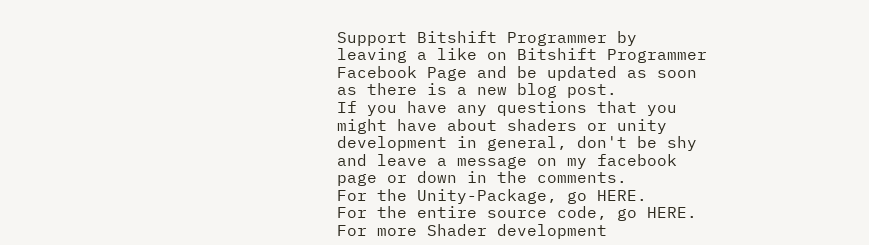Support Bitshift Programmer by leaving a like on Bitshift Programmer Facebook Page and be updated as soon as there is a new blog post.
If you have any questions that you might have about shaders or unity development in general, don't be shy and leave a message on my facebook page or down in the comments.
For the Unity-Package, go HERE.
For the entire source code, go HERE.
For more Shader development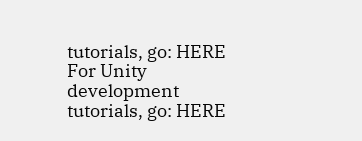tutorials, go: HERE
For Unity development tutorials, go: HERE